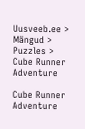Uusveeb.ee > Mängud > Puzzles > Cube Runner Adventure

Cube Runner Adventure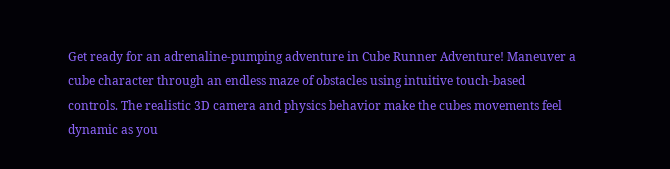Get ready for an adrenaline-pumping adventure in Cube Runner Adventure! Maneuver a cube character through an endless maze of obstacles using intuitive touch-based controls. The realistic 3D camera and physics behavior make the cubes movements feel dynamic as you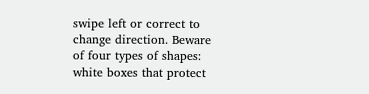swipe left or correct to change direction. Beware of four types of shapes: white boxes that protect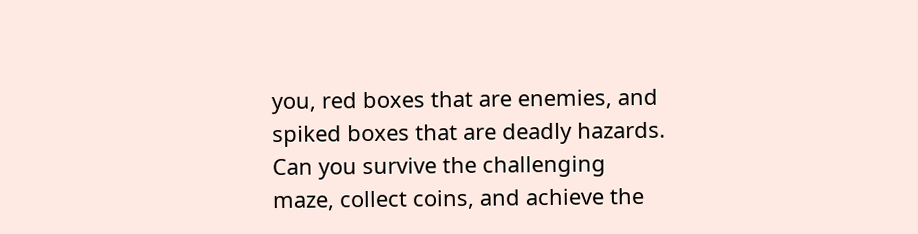you, red boxes that are enemies, and spiked boxes that are deadly hazards. Can you survive the challenging maze, collect coins, and achieve the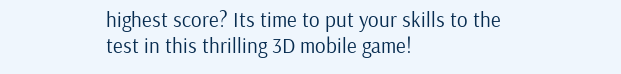highest score? Its time to put your skills to the test in this thrilling 3D mobile game!